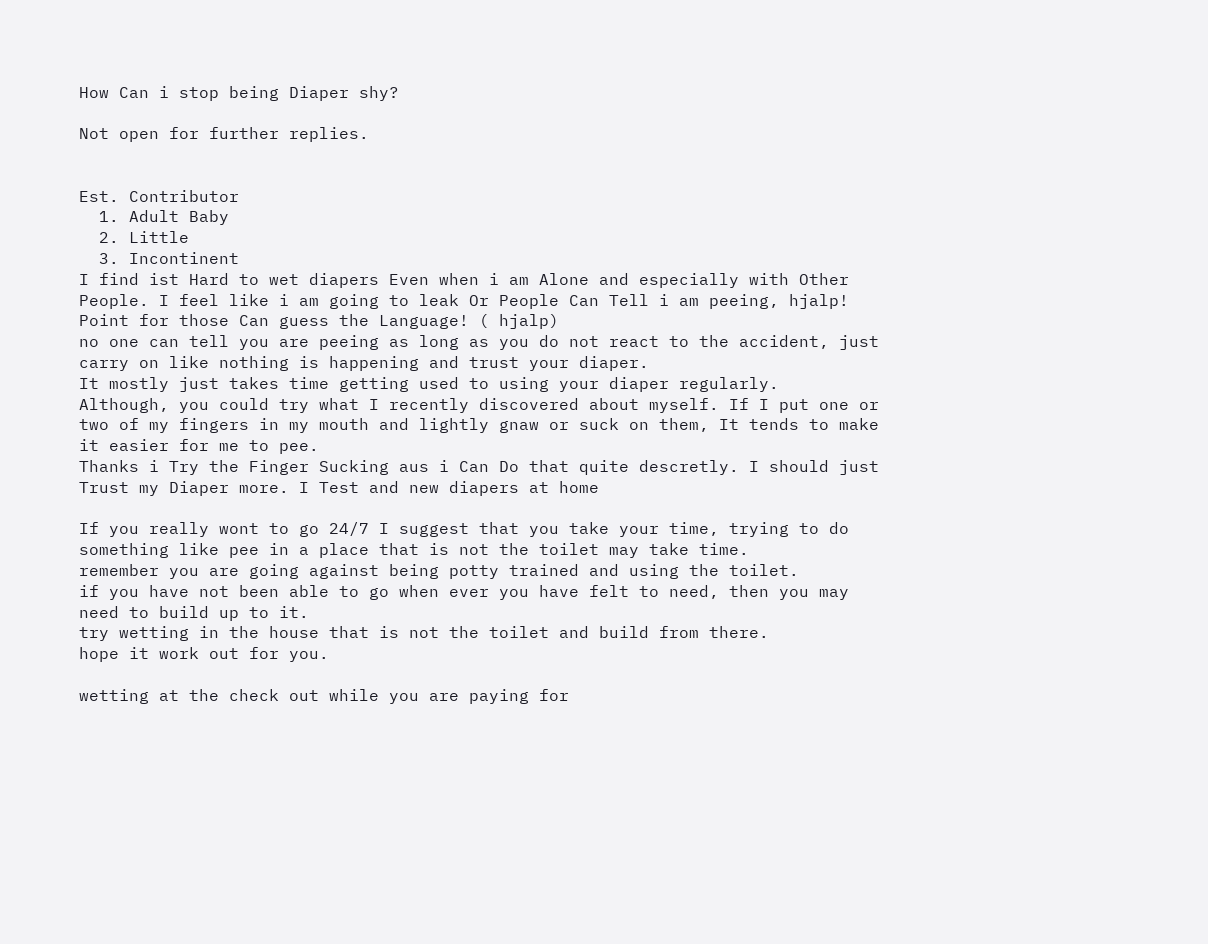How Can i stop being Diaper shy?

Not open for further replies.


Est. Contributor
  1. Adult Baby
  2. Little
  3. Incontinent
I find ist Hard to wet diapers Even when i am Alone and especially with Other People. I feel like i am going to leak Or People Can Tell i am peeing, hjalp! Point for those Can guess the Language! ( hjalp)
no one can tell you are peeing as long as you do not react to the accident, just carry on like nothing is happening and trust your diaper.
It mostly just takes time getting used to using your diaper regularly.
Although, you could try what I recently discovered about myself. If I put one or two of my fingers in my mouth and lightly gnaw or suck on them, It tends to make it easier for me to pee.
Thanks i Try the Finger Sucking aus i Can Do that quite descretly. I should just Trust my Diaper more. I Test and new diapers at home

If you really wont to go 24/7 I suggest that you take your time, trying to do something like pee in a place that is not the toilet may take time.
remember you are going against being potty trained and using the toilet.
if you have not been able to go when ever you have felt to need, then you may need to build up to it.
try wetting in the house that is not the toilet and build from there.
hope it work out for you.

wetting at the check out while you are paying for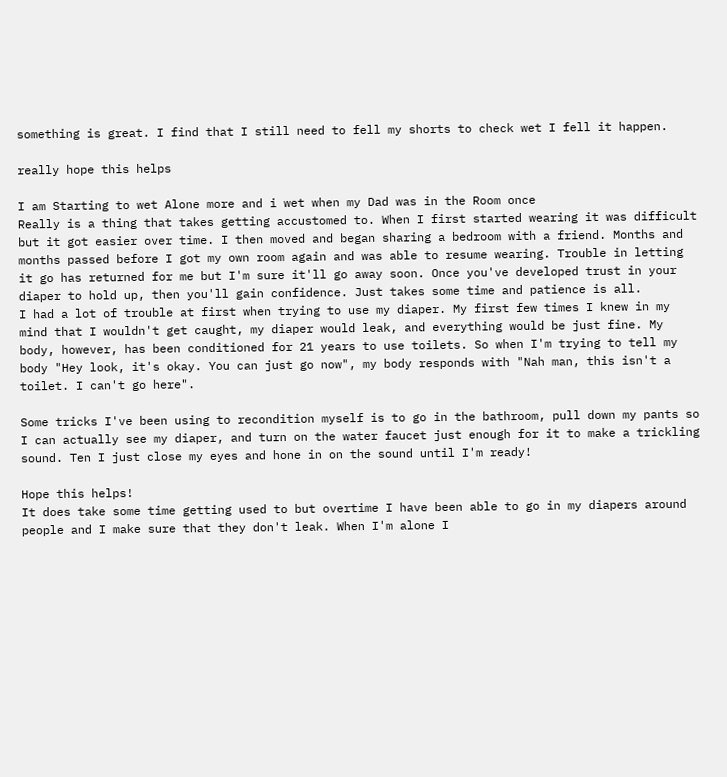something is great. I find that I still need to fell my shorts to check wet I fell it happen.

really hope this helps

I am Starting to wet Alone more and i wet when my Dad was in the Room once
Really is a thing that takes getting accustomed to. When I first started wearing it was difficult but it got easier over time. I then moved and began sharing a bedroom with a friend. Months and months passed before I got my own room again and was able to resume wearing. Trouble in letting it go has returned for me but I'm sure it'll go away soon. Once you've developed trust in your diaper to hold up, then you'll gain confidence. Just takes some time and patience is all.
I had a lot of trouble at first when trying to use my diaper. My first few times I knew in my mind that I wouldn't get caught, my diaper would leak, and everything would be just fine. My body, however, has been conditioned for 21 years to use toilets. So when I'm trying to tell my body "Hey look, it's okay. You can just go now", my body responds with "Nah man, this isn't a toilet. I can't go here".

Some tricks I've been using to recondition myself is to go in the bathroom, pull down my pants so I can actually see my diaper, and turn on the water faucet just enough for it to make a trickling sound. Ten I just close my eyes and hone in on the sound until I'm ready!

Hope this helps!
It does take some time getting used to but overtime I have been able to go in my diapers around people and I make sure that they don't leak. When I'm alone I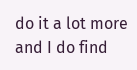do it a lot more and I do find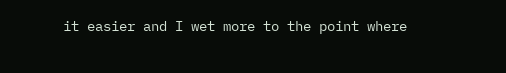it easier and I wet more to the point where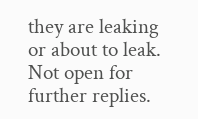they are leaking or about to leak.
Not open for further replies.